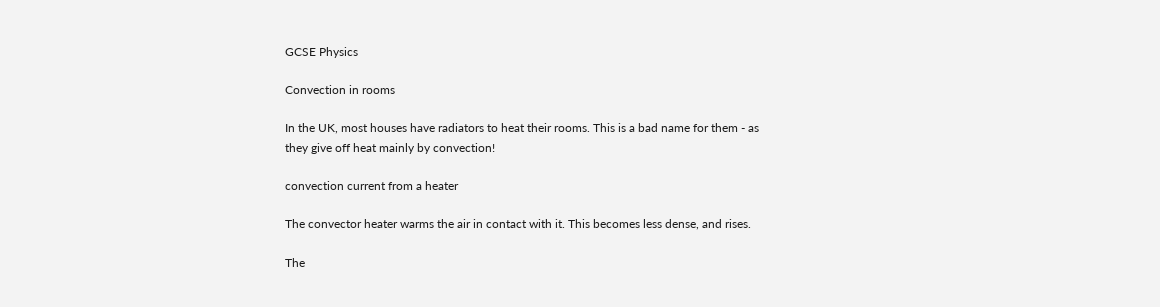GCSE Physics

Convection in rooms

In the UK, most houses have radiators to heat their rooms. This is a bad name for them - as they give off heat mainly by convection!

convection current from a heater

The convector heater warms the air in contact with it. This becomes less dense, and rises.

The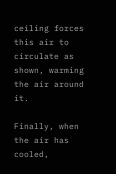ceiling forces this air to circulate as shown, warming the air around it.

Finally, when the air has cooled,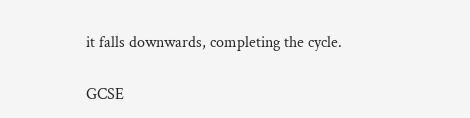it falls downwards, completing the cycle.

GCSE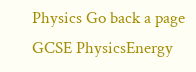Physics Go back a page GCSE PhysicsEnergy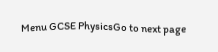Menu GCSE PhysicsGo to next page